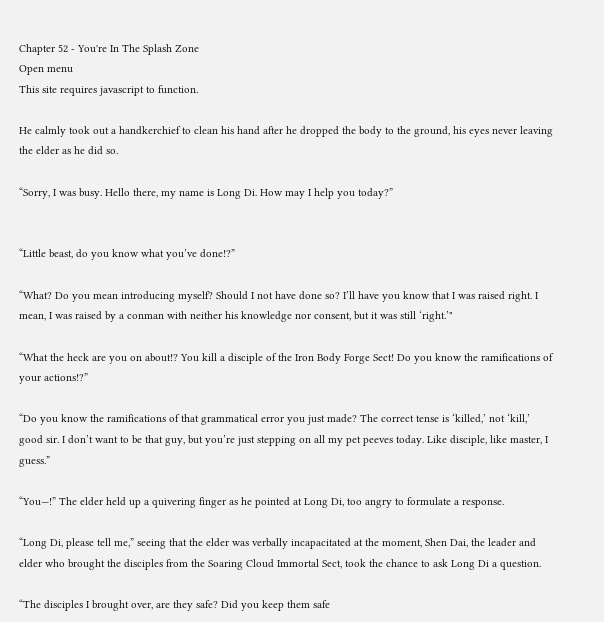Chapter 52 - You're In The Splash Zone
Open menu
This site requires javascript to function.

He calmly took out a handkerchief to clean his hand after he dropped the body to the ground, his eyes never leaving the elder as he did so.

“Sorry, I was busy. Hello there, my name is Long Di. How may I help you today?”


“Little beast, do you know what you’ve done!?”

“What? Do you mean introducing myself? Should I not have done so? I’ll have you know that I was raised right. I mean, I was raised by a conman with neither his knowledge nor consent, but it was still ‘right.’"

“What the heck are you on about!? You kill a disciple of the Iron Body Forge Sect! Do you know the ramifications of your actions!?”

“Do you know the ramifications of that grammatical error you just made? The correct tense is ‘killed,’ not ‘kill,’ good sir. I don’t want to be that guy, but you’re just stepping on all my pet peeves today. Like disciple, like master, I guess.”

“You—!” The elder held up a quivering finger as he pointed at Long Di, too angry to formulate a response.

“Long Di, please tell me,” seeing that the elder was verbally incapacitated at the moment, Shen Dai, the leader and elder who brought the disciples from the Soaring Cloud Immortal Sect, took the chance to ask Long Di a question.

“The disciples I brought over, are they safe? Did you keep them safe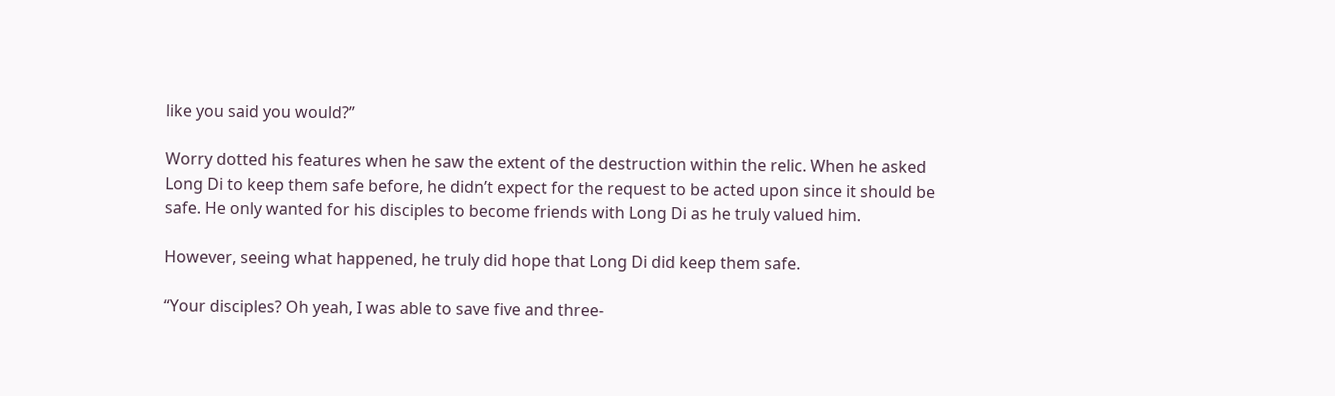like you said you would?”

Worry dotted his features when he saw the extent of the destruction within the relic. When he asked Long Di to keep them safe before, he didn’t expect for the request to be acted upon since it should be safe. He only wanted for his disciples to become friends with Long Di as he truly valued him.

However, seeing what happened, he truly did hope that Long Di did keep them safe.

“Your disciples? Oh yeah, I was able to save five and three-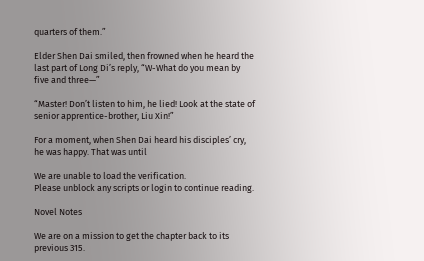quarters of them.”

Elder Shen Dai smiled, then frowned when he heard the last part of Long Di’s reply, “W-What do you mean by five and three—”

“Master! Don’t listen to him, he lied! Look at the state of senior apprentice-brother, Liu Xin!”

For a moment, when Shen Dai heard his disciples’ cry, he was happy. That was until

We are unable to load the verification.
Please unblock any scripts or login to continue reading.

Novel Notes

We are on a mission to get the chapter back to its previous 315.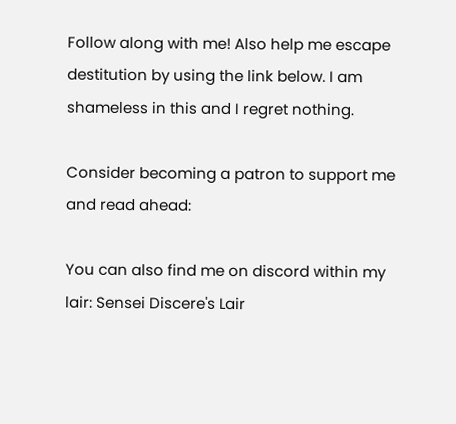Follow along with me! Also help me escape destitution by using the link below. I am shameless in this and I regret nothing.

Consider becoming a patron to support me and read ahead:

You can also find me on discord within my lair: Sensei Discere's Lair